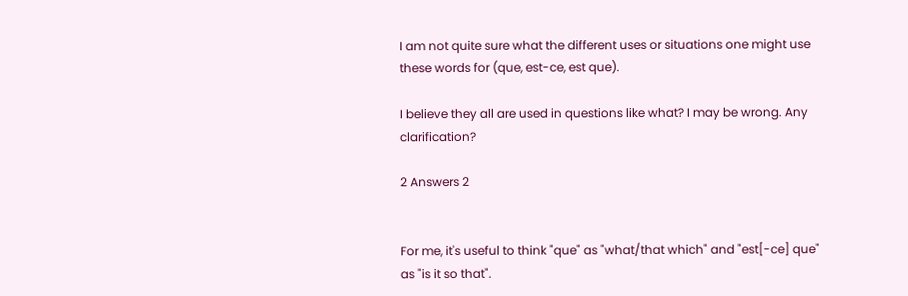I am not quite sure what the different uses or situations one might use these words for (que, est-ce, est que).

I believe they all are used in questions like what? I may be wrong. Any clarification?

2 Answers 2


For me, it's useful to think "que" as "what/that which" and "est[-ce] que" as "is it so that".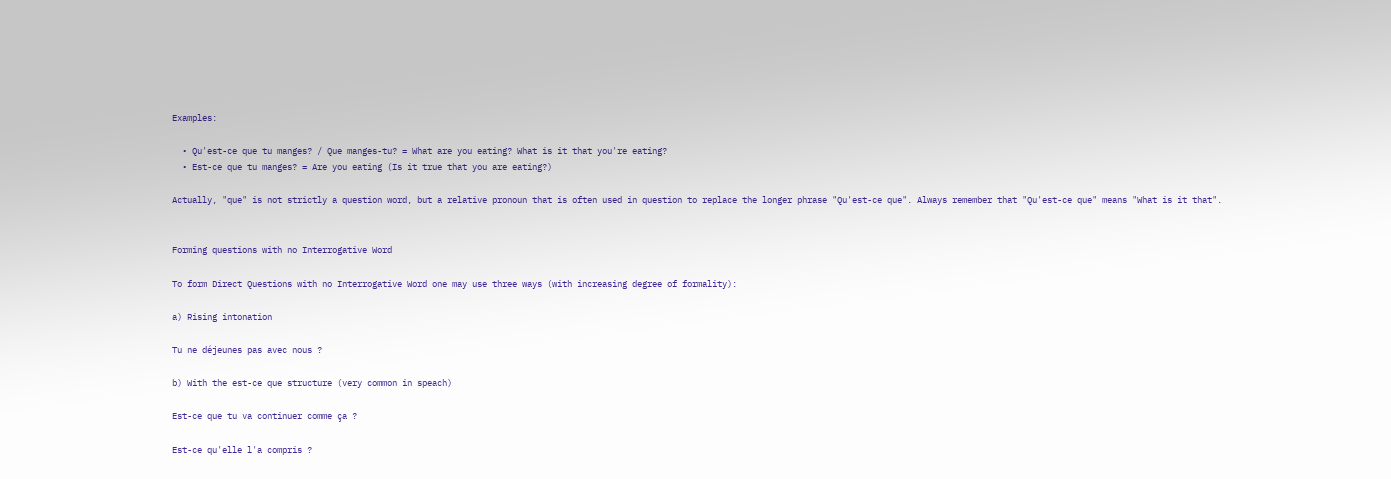Examples:

  • Qu'est-ce que tu manges? / Que manges-tu? = What are you eating? What is it that you're eating?
  • Est-ce que tu manges? = Are you eating (Is it true that you are eating?)

Actually, "que" is not strictly a question word, but a relative pronoun that is often used in question to replace the longer phrase "Qu'est-ce que". Always remember that "Qu'est-ce que" means "What is it that".


Forming questions with no Interrogative Word

To form Direct Questions with no Interrogative Word one may use three ways (with increasing degree of formality):

a) Rising intonation

Tu ne déjeunes pas avec nous ?

b) With the est-ce que structure (very common in speach)

Est-ce que tu va continuer comme ça ?

Est-ce qu'elle l'a compris ?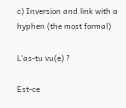c) Inversion and link with a hyphen (the most formal)

L'as-tu vu(e) ?

Est-ce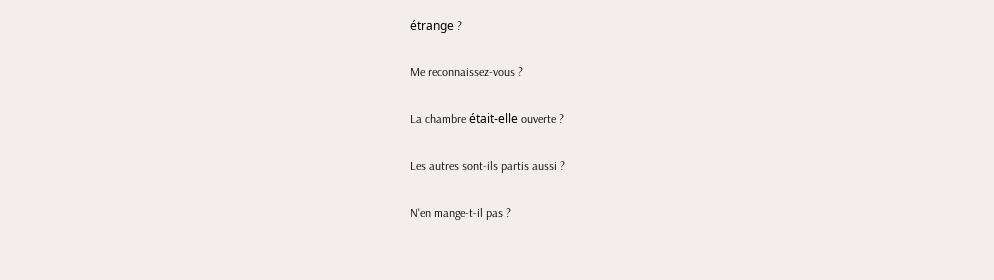étrange ?

Me reconnaissez-vous ?

La chambre était-elle ouverte ?

Les autres sont-ils partis aussi ?

N'en mange-t-il pas ?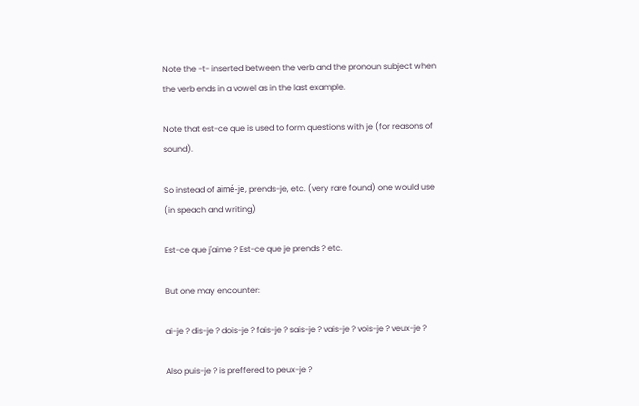Note the -t- inserted between the verb and the pronoun subject when the verb ends in a vowel as in the last example.

Note that est-ce que is used to form questions with je (for reasons of sound).

So instead of aimé-je, prends-je, etc. (very rare found) one would use (in speach and writing)

Est-ce que j'aime ? Est-ce que je prends ? etc.

But one may encounter:

ai-je ? dis-je ? dois-je ? fais-je ? sais-je ? vais-je ? vois-je ? veux-je ?

Also puis-je ? is preffered to peux-je ?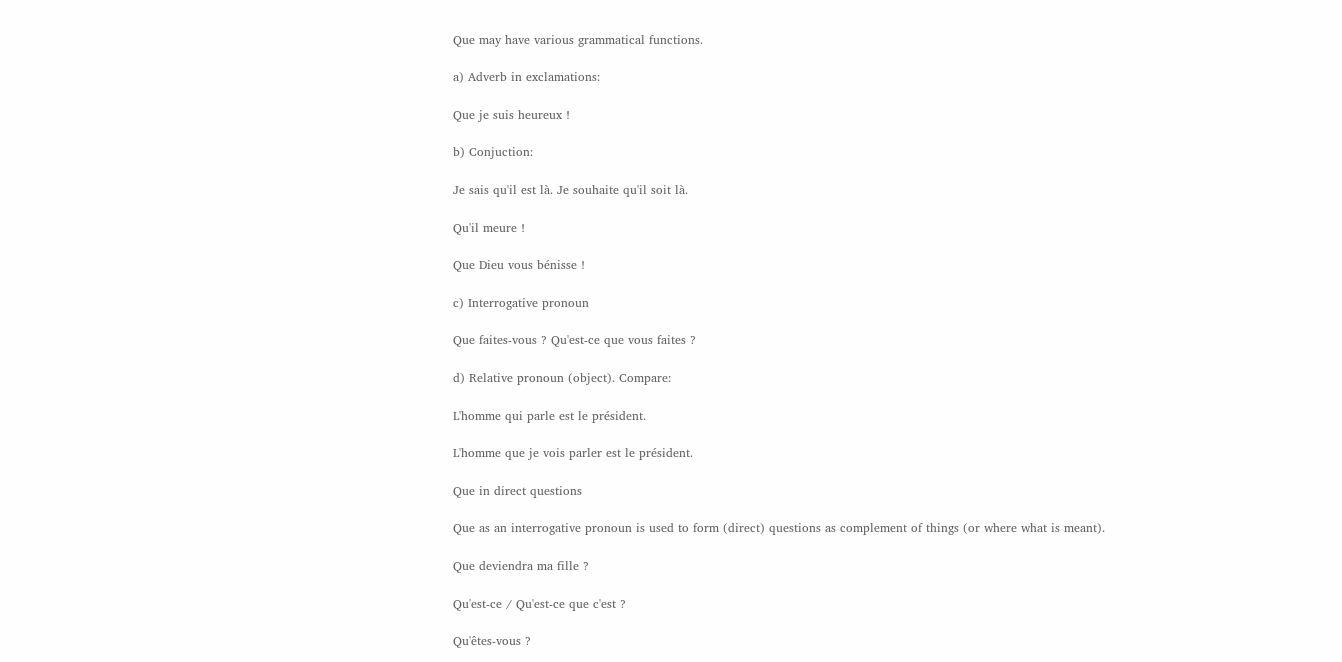Que may have various grammatical functions.

a) Adverb in exclamations:

Que je suis heureux !

b) Conjuction:

Je sais qu'il est là. Je souhaite qu'il soit là.

Qu'il meure !

Que Dieu vous bénisse !

c) Interrogative pronoun

Que faites-vous ? Qu'est-ce que vous faites ?

d) Relative pronoun (object). Compare:

L'homme qui parle est le président.

L'homme que je vois parler est le président.

Que in direct questions

Que as an interrogative pronoun is used to form (direct) questions as complement of things (or where what is meant).

Que deviendra ma fille ?

Qu'est-ce / Qu'est-ce que c'est ?

Qu'êtes-vous ?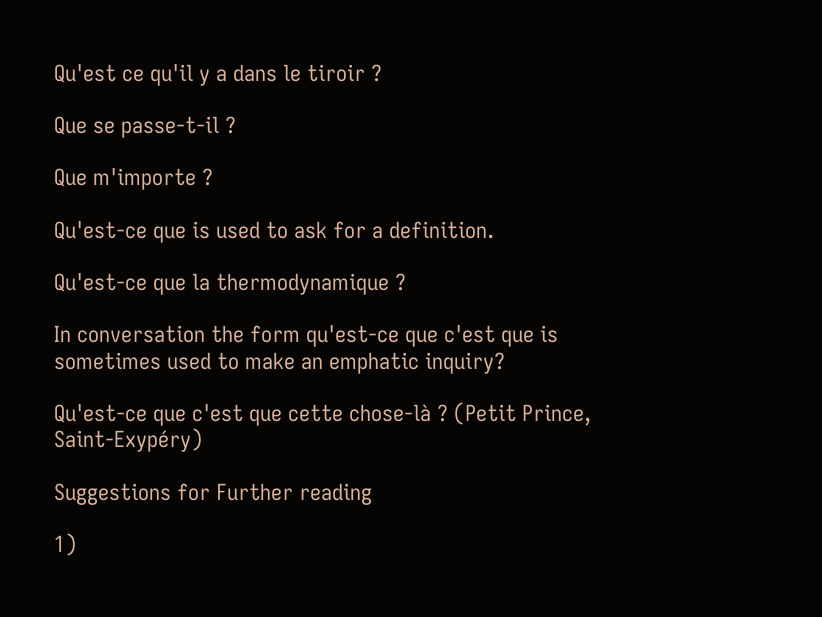Qu'est ce qu'il y a dans le tiroir ?

Que se passe-t-il ?

Que m'importe ?

Qu'est-ce que is used to ask for a definition.

Qu'est-ce que la thermodynamique ?

In conversation the form qu'est-ce que c'est que is sometimes used to make an emphatic inquiry?

Qu'est-ce que c'est que cette chose-là ? (Petit Prince, Saint-Exypéry)

Suggestions for Further reading

1)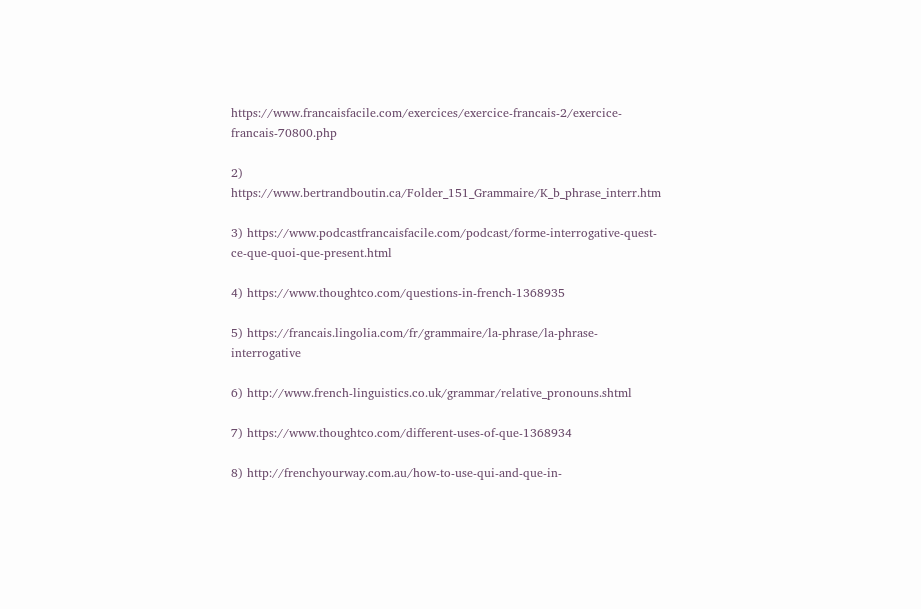https://www.francaisfacile.com/exercices/exercice-francais-2/exercice-francais-70800.php

2) https://www.bertrandboutin.ca/Folder_151_Grammaire/K_b_phrase_interr.htm

3) https://www.podcastfrancaisfacile.com/podcast/forme-interrogative-quest-ce-que-quoi-que-present.html

4) https://www.thoughtco.com/questions-in-french-1368935

5) https://francais.lingolia.com/fr/grammaire/la-phrase/la-phrase-interrogative

6) http://www.french-linguistics.co.uk/grammar/relative_pronouns.shtml

7) https://www.thoughtco.com/different-uses-of-que-1368934

8) http://frenchyourway.com.au/how-to-use-qui-and-que-in-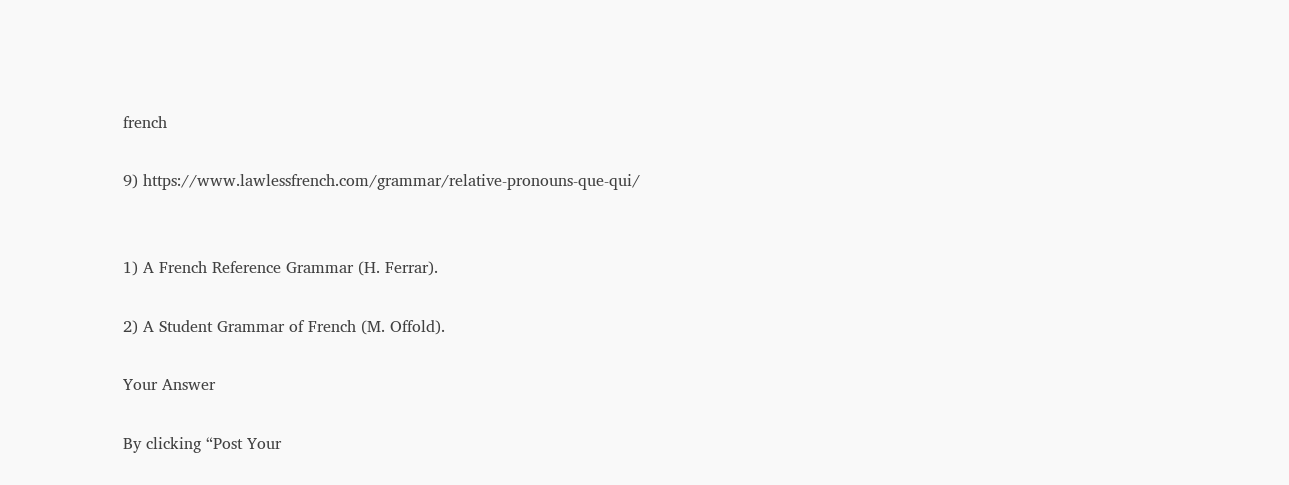french

9) https://www.lawlessfrench.com/grammar/relative-pronouns-que-qui/


1) A French Reference Grammar (H. Ferrar).

2) A Student Grammar of French (M. Offold).

Your Answer

By clicking “Post Your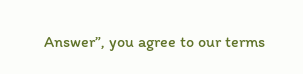Answer”, you agree to our terms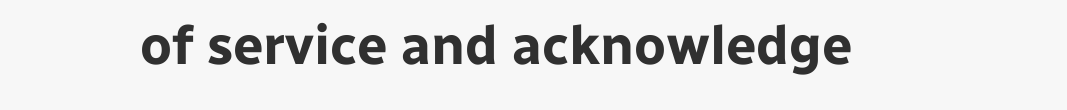of service and acknowledge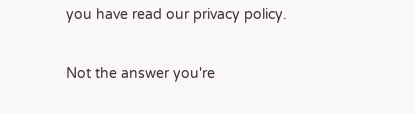you have read our privacy policy.

Not the answer you're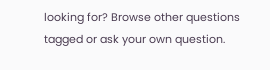looking for? Browse other questions tagged or ask your own question.